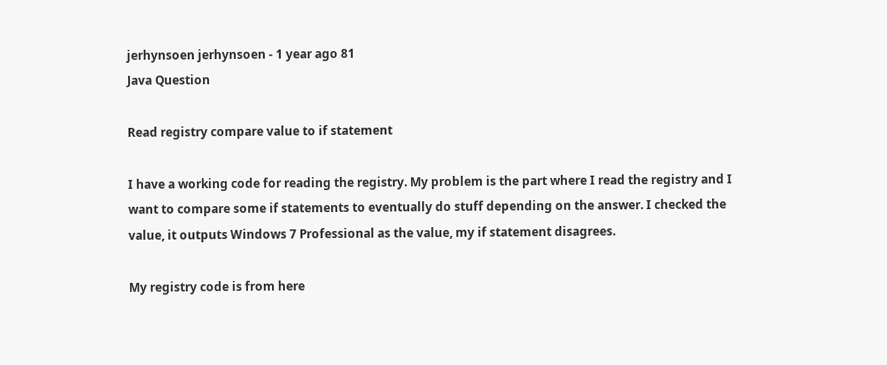jerhynsoen jerhynsoen - 1 year ago 81
Java Question

Read registry compare value to if statement

I have a working code for reading the registry. My problem is the part where I read the registry and I want to compare some if statements to eventually do stuff depending on the answer. I checked the value, it outputs Windows 7 Professional as the value, my if statement disagrees.

My registry code is from here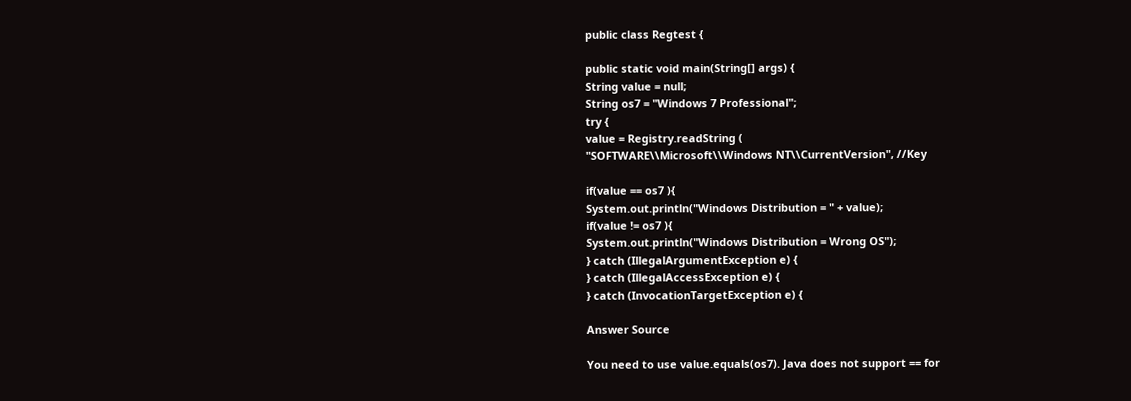public class Regtest {

public static void main(String[] args) {
String value = null;
String os7 = "Windows 7 Professional";
try {
value = Registry.readString (
"SOFTWARE\\Microsoft\\Windows NT\\CurrentVersion", //Key

if(value == os7 ){
System.out.println("Windows Distribution = " + value);
if(value != os7 ){
System.out.println("Windows Distribution = Wrong OS");
} catch (IllegalArgumentException e) {
} catch (IllegalAccessException e) {
} catch (InvocationTargetException e) {

Answer Source

You need to use value.equals(os7). Java does not support == for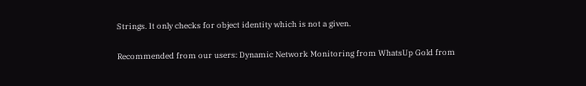Strings. It only checks for object identity which is not a given.

Recommended from our users: Dynamic Network Monitoring from WhatsUp Gold from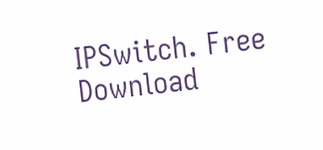IPSwitch. Free Download